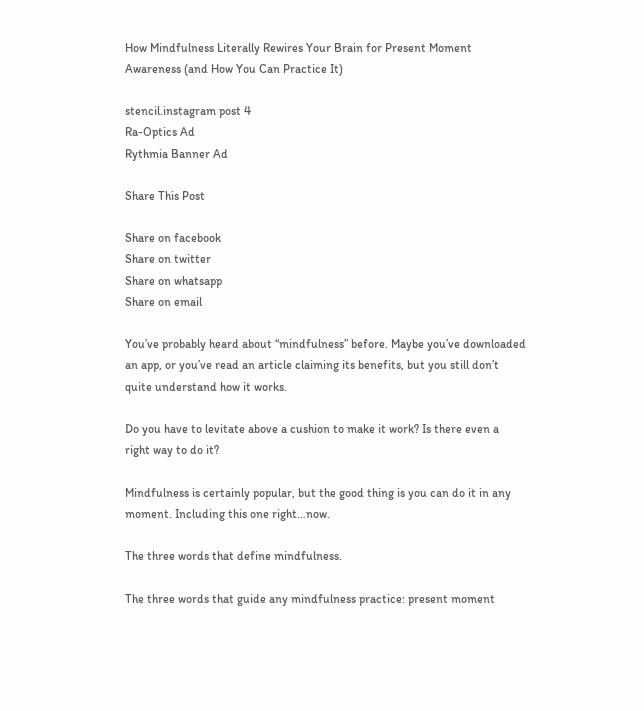How Mindfulness Literally Rewires Your Brain for Present Moment Awareness (and How You Can Practice It)

stencil.instagram post 4
Ra-Optics Ad
Rythmia Banner Ad

Share This Post

Share on facebook
Share on twitter
Share on whatsapp
Share on email

You’ve probably heard about “mindfulness” before. Maybe you’ve downloaded an app, or you’ve read an article claiming its benefits, but you still don’t quite understand how it works.

Do you have to levitate above a cushion to make it work? Is there even a right way to do it?

Mindfulness is certainly popular, but the good thing is you can do it in any moment. Including this one right…now.

The three words that define mindfulness.

The three words that guide any mindfulness practice: present moment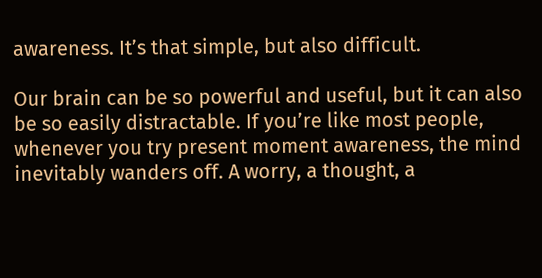awareness. It’s that simple, but also difficult.

Our brain can be so powerful and useful, but it can also be so easily distractable. If you’re like most people, whenever you try present moment awareness, the mind inevitably wanders off. A worry, a thought, a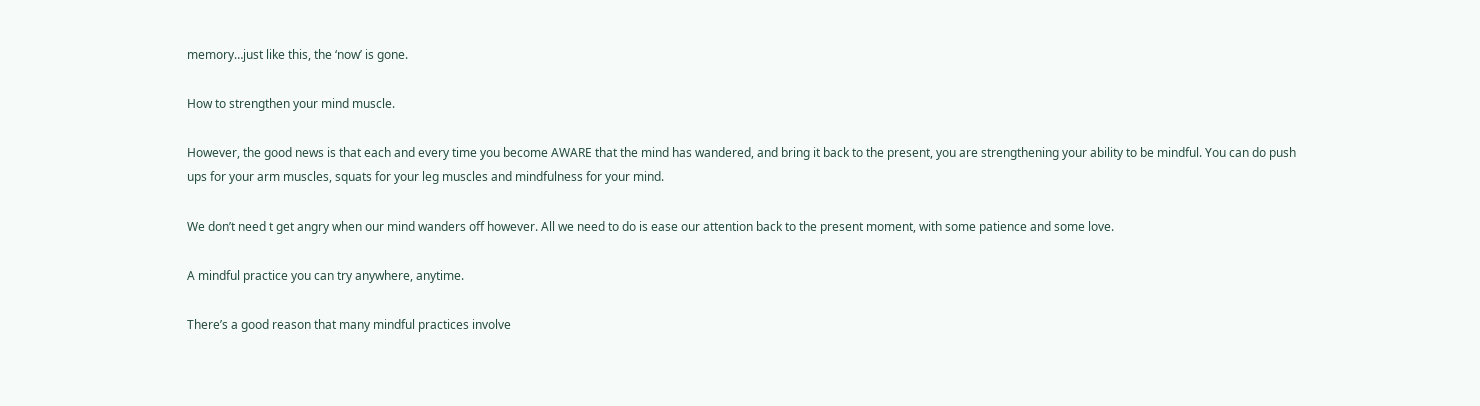memory…just like this, the ‘now’ is gone.

How to strengthen your mind muscle.

However, the good news is that each and every time you become AWARE that the mind has wandered, and bring it back to the present, you are strengthening your ability to be mindful. You can do push ups for your arm muscles, squats for your leg muscles and mindfulness for your mind.

We don’t need t get angry when our mind wanders off however. All we need to do is ease our attention back to the present moment, with some patience and some love.

A mindful practice you can try anywhere, anytime.

There’s a good reason that many mindful practices involve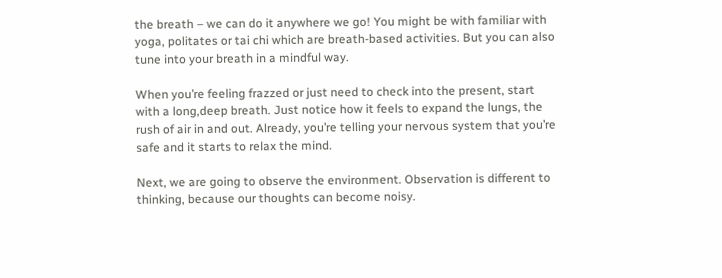the breath – we can do it anywhere we go! You might be with familiar with yoga, politates or tai chi which are breath-based activities. But you can also tune into your breath in a mindful way.

When you’re feeling frazzed or just need to check into the present, start with a long,deep breath. Just notice how it feels to expand the lungs, the rush of air in and out. Already, you’re telling your nervous system that you’re safe and it starts to relax the mind.

Next, we are going to observe the environment. Observation is different to thinking, because our thoughts can become noisy.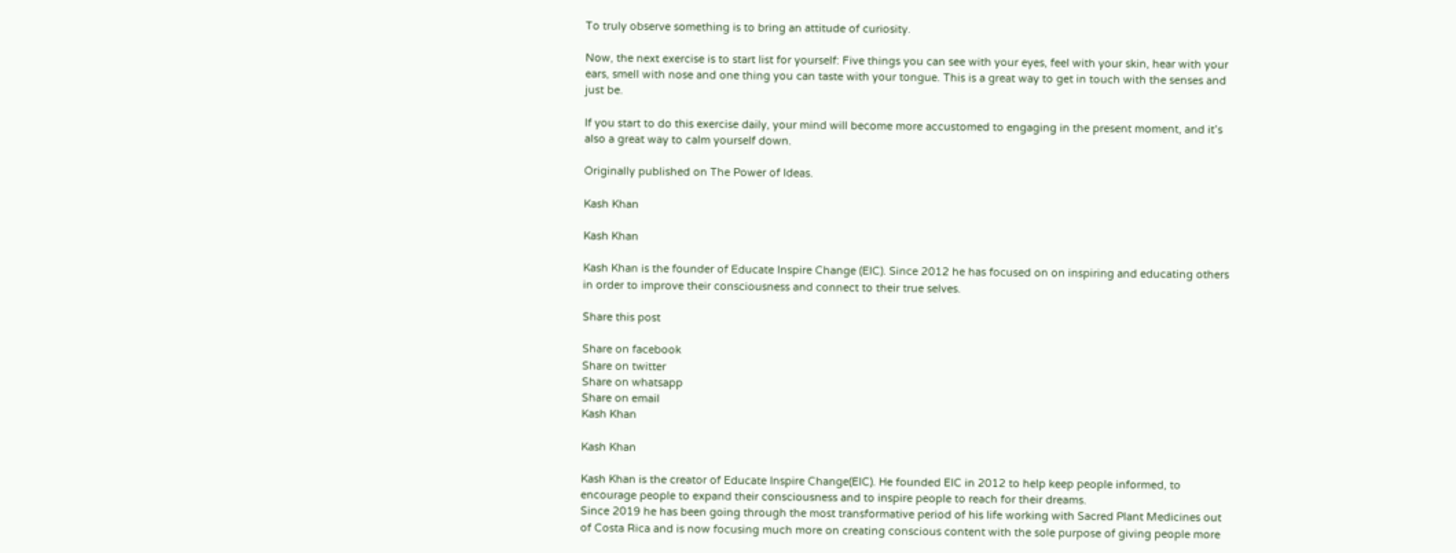To truly observe something is to bring an attitude of curiosity.

Now, the next exercise is to start list for yourself: Five things you can see with your eyes, feel with your skin, hear with your ears, smell with nose and one thing you can taste with your tongue. This is a great way to get in touch with the senses and just be.

If you start to do this exercise daily, your mind will become more accustomed to engaging in the present moment, and it’s also a great way to calm yourself down.

Originally published on The Power of Ideas.

Kash Khan

Kash Khan

Kash Khan is the founder of Educate Inspire Change (EIC). Since 2012 he has focused on on inspiring and educating others in order to improve their consciousness and connect to their true selves.

Share this post

Share on facebook
Share on twitter
Share on whatsapp
Share on email
Kash Khan

Kash Khan

Kash Khan is the creator of Educate Inspire Change(EIC). He founded EIC in 2012 to help keep people informed, to encourage people to expand their consciousness and to inspire people to reach for their dreams.
Since 2019 he has been going through the most transformative period of his life working with Sacred Plant Medicines out of Costa Rica and is now focusing much more on creating conscious content with the sole purpose of giving people more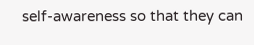self-awareness so that they can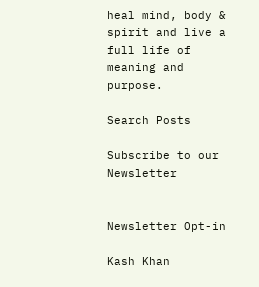heal mind, body & spirit and live a full life of meaning and purpose.

Search Posts

Subscribe to our Newsletter


Newsletter Opt-in

Kash Khan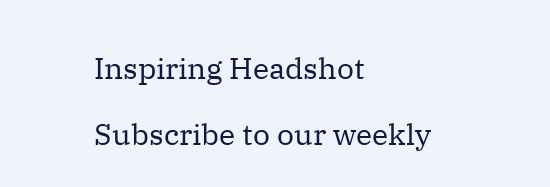Inspiring Headshot

Subscribe to our weekly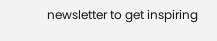newsletter to get inspiring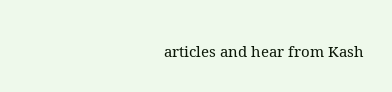articles and hear from Kash